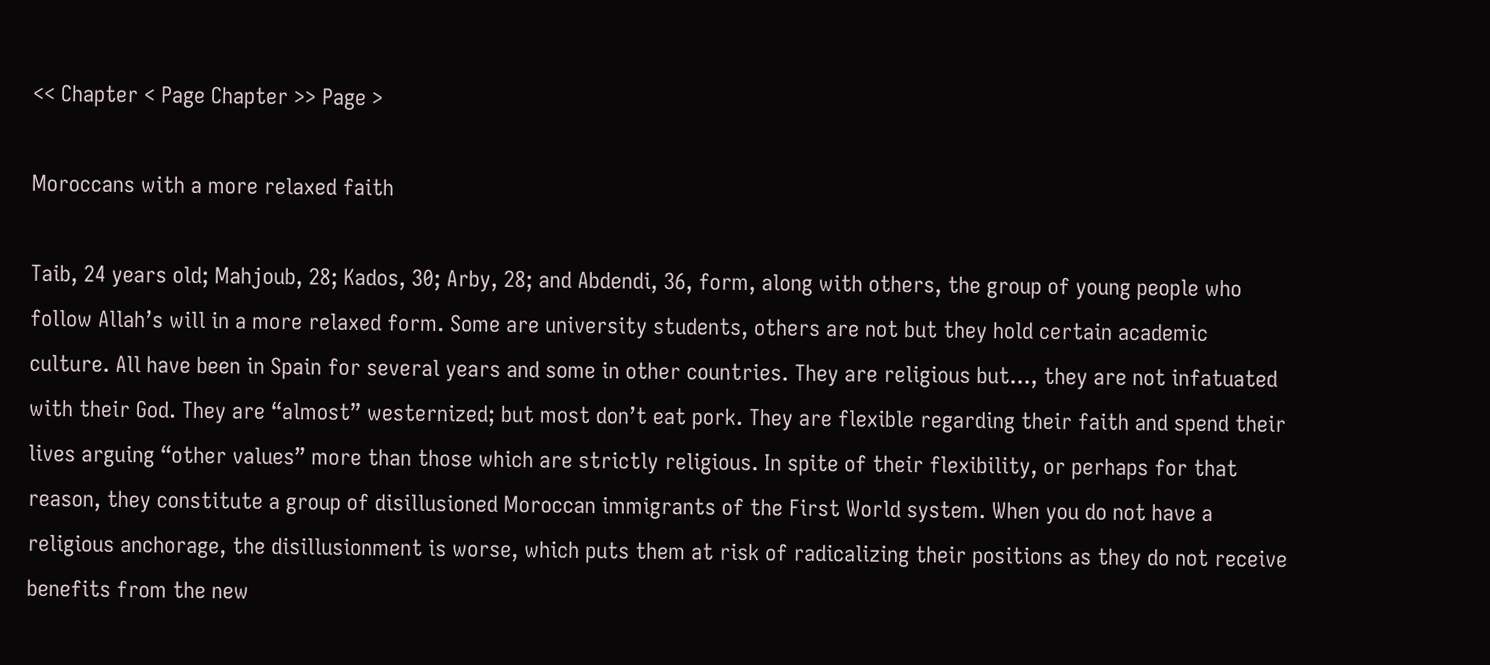<< Chapter < Page Chapter >> Page >

Moroccans with a more relaxed faith

Taib, 24 years old; Mahjoub, 28; Kados, 30; Arby, 28; and Abdendi, 36, form, along with others, the group of young people who follow Allah’s will in a more relaxed form. Some are university students, others are not but they hold certain academic culture. All have been in Spain for several years and some in other countries. They are religious but..., they are not infatuated with their God. They are “almost” westernized; but most don’t eat pork. They are flexible regarding their faith and spend their lives arguing “other values” more than those which are strictly religious. In spite of their flexibility, or perhaps for that reason, they constitute a group of disillusioned Moroccan immigrants of the First World system. When you do not have a religious anchorage, the disillusionment is worse, which puts them at risk of radicalizing their positions as they do not receive benefits from the new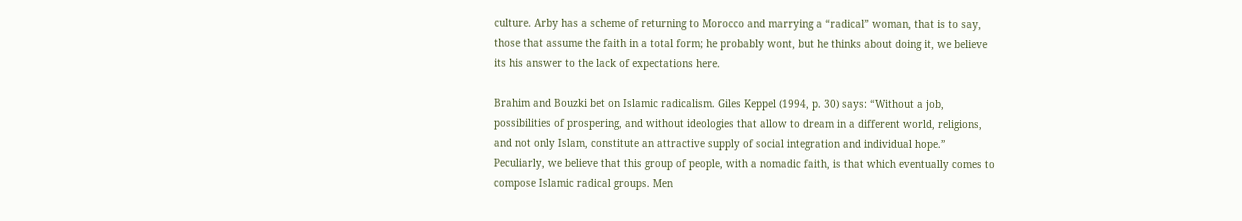culture. Arby has a scheme of returning to Morocco and marrying a “radical” woman, that is to say, those that assume the faith in a total form; he probably wont, but he thinks about doing it, we believe its his answer to the lack of expectations here.

Brahim and Bouzki bet on Islamic radicalism. Giles Keppel (1994, p. 30) says: “Without a job, possibilities of prospering, and without ideologies that allow to dream in a different world, religions, and not only Islam, constitute an attractive supply of social integration and individual hope.” Peculiarly, we believe that this group of people, with a nomadic faith, is that which eventually comes to compose Islamic radical groups. Men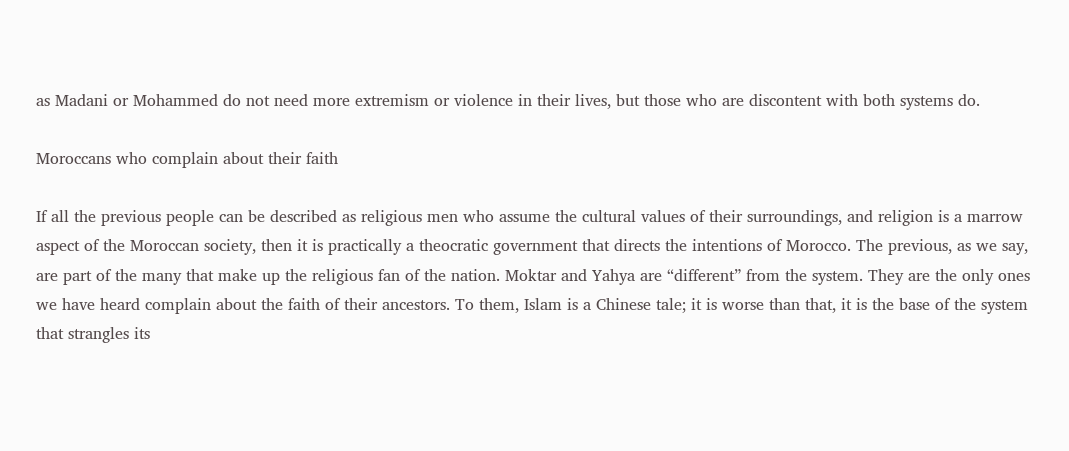as Madani or Mohammed do not need more extremism or violence in their lives, but those who are discontent with both systems do.

Moroccans who complain about their faith

If all the previous people can be described as religious men who assume the cultural values of their surroundings, and religion is a marrow aspect of the Moroccan society, then it is practically a theocratic government that directs the intentions of Morocco. The previous, as we say, are part of the many that make up the religious fan of the nation. Moktar and Yahya are “different” from the system. They are the only ones we have heard complain about the faith of their ancestors. To them, Islam is a Chinese tale; it is worse than that, it is the base of the system that strangles its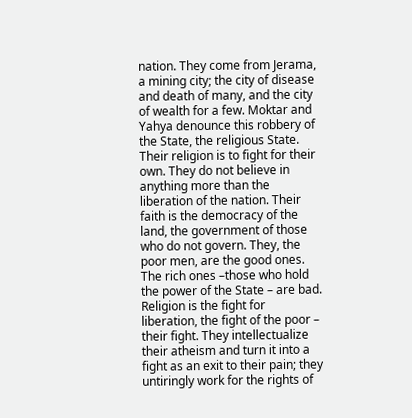nation. They come from Jerama, a mining city; the city of disease and death of many, and the city of wealth for a few. Moktar and Yahya denounce this robbery of the State, the religious State. Their religion is to fight for their own. They do not believe in anything more than the liberation of the nation. Their faith is the democracy of the land, the government of those who do not govern. They, the poor men, are the good ones. The rich ones –those who hold the power of the State – are bad. Religion is the fight for liberation, the fight of the poor – their fight. They intellectualize their atheism and turn it into a fight as an exit to their pain; they untiringly work for the rights of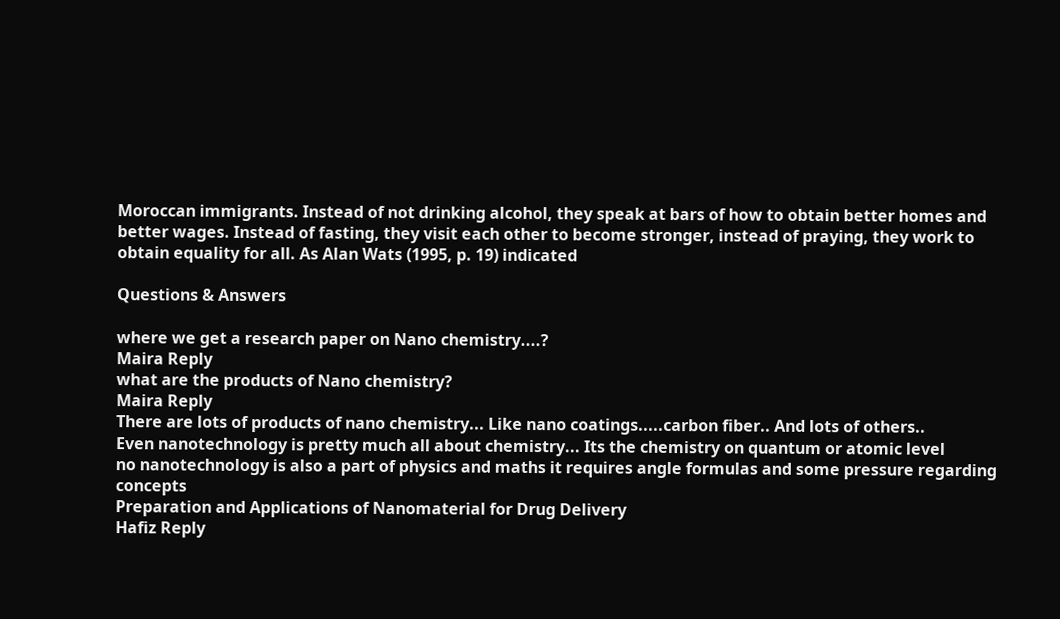Moroccan immigrants. Instead of not drinking alcohol, they speak at bars of how to obtain better homes and better wages. Instead of fasting, they visit each other to become stronger, instead of praying, they work to obtain equality for all. As Alan Wats (1995, p. 19) indicated

Questions & Answers

where we get a research paper on Nano chemistry....?
Maira Reply
what are the products of Nano chemistry?
Maira Reply
There are lots of products of nano chemistry... Like nano coatings.....carbon fiber.. And lots of others..
Even nanotechnology is pretty much all about chemistry... Its the chemistry on quantum or atomic level
no nanotechnology is also a part of physics and maths it requires angle formulas and some pressure regarding concepts
Preparation and Applications of Nanomaterial for Drug Delivery
Hafiz Reply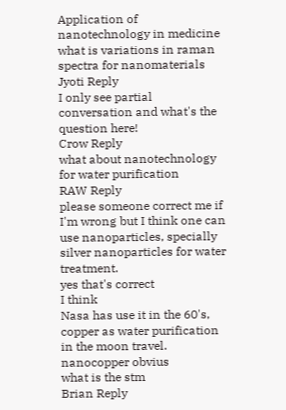Application of nanotechnology in medicine
what is variations in raman spectra for nanomaterials
Jyoti Reply
I only see partial conversation and what's the question here!
Crow Reply
what about nanotechnology for water purification
RAW Reply
please someone correct me if I'm wrong but I think one can use nanoparticles, specially silver nanoparticles for water treatment.
yes that's correct
I think
Nasa has use it in the 60's, copper as water purification in the moon travel.
nanocopper obvius
what is the stm
Brian Reply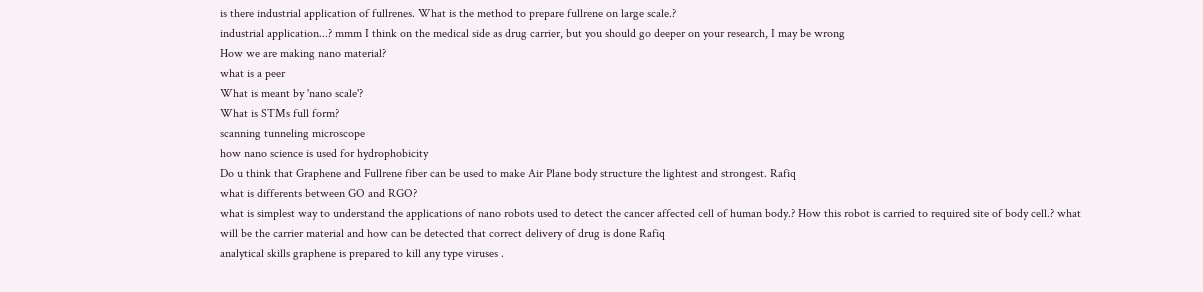is there industrial application of fullrenes. What is the method to prepare fullrene on large scale.?
industrial application...? mmm I think on the medical side as drug carrier, but you should go deeper on your research, I may be wrong
How we are making nano material?
what is a peer
What is meant by 'nano scale'?
What is STMs full form?
scanning tunneling microscope
how nano science is used for hydrophobicity
Do u think that Graphene and Fullrene fiber can be used to make Air Plane body structure the lightest and strongest. Rafiq
what is differents between GO and RGO?
what is simplest way to understand the applications of nano robots used to detect the cancer affected cell of human body.? How this robot is carried to required site of body cell.? what will be the carrier material and how can be detected that correct delivery of drug is done Rafiq
analytical skills graphene is prepared to kill any type viruses .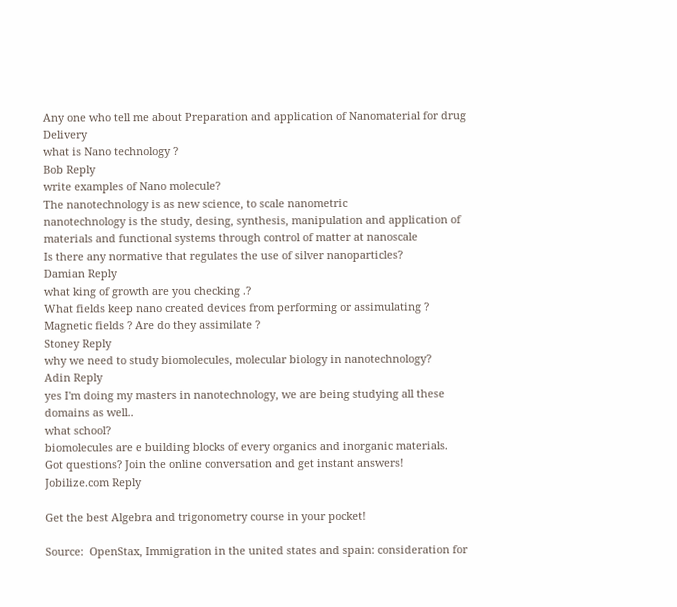Any one who tell me about Preparation and application of Nanomaterial for drug Delivery
what is Nano technology ?
Bob Reply
write examples of Nano molecule?
The nanotechnology is as new science, to scale nanometric
nanotechnology is the study, desing, synthesis, manipulation and application of materials and functional systems through control of matter at nanoscale
Is there any normative that regulates the use of silver nanoparticles?
Damian Reply
what king of growth are you checking .?
What fields keep nano created devices from performing or assimulating ? Magnetic fields ? Are do they assimilate ?
Stoney Reply
why we need to study biomolecules, molecular biology in nanotechnology?
Adin Reply
yes I'm doing my masters in nanotechnology, we are being studying all these domains as well..
what school?
biomolecules are e building blocks of every organics and inorganic materials.
Got questions? Join the online conversation and get instant answers!
Jobilize.com Reply

Get the best Algebra and trigonometry course in your pocket!

Source:  OpenStax, Immigration in the united states and spain: consideration for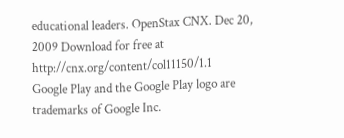educational leaders. OpenStax CNX. Dec 20, 2009 Download for free at http://cnx.org/content/col11150/1.1
Google Play and the Google Play logo are trademarks of Google Inc.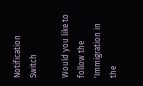Notification Switch

Would you like to follow the 'Immigration in the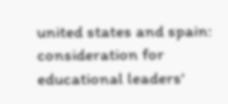united states and spain: consideration for educational leaders'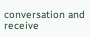conversation and receive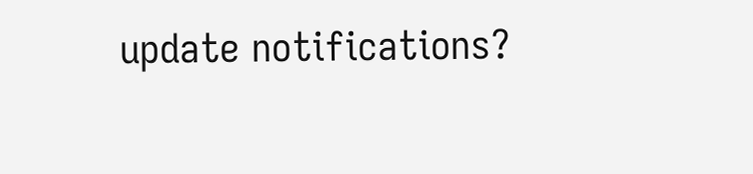update notifications?